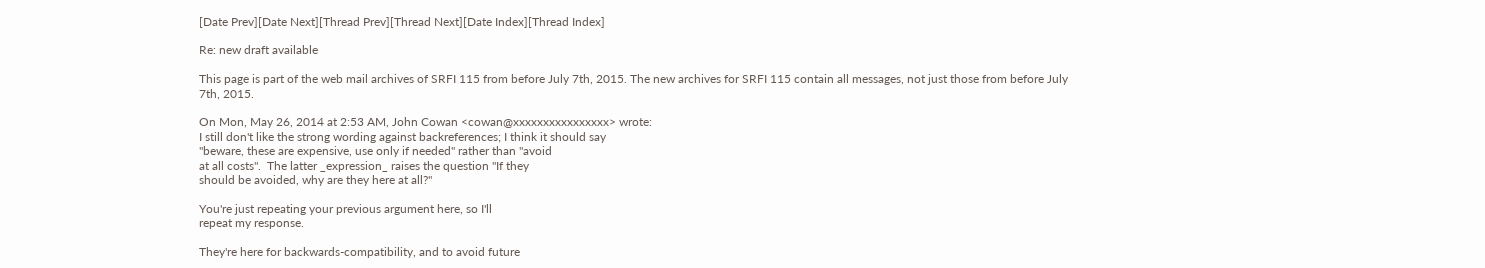[Date Prev][Date Next][Thread Prev][Thread Next][Date Index][Thread Index]

Re: new draft available

This page is part of the web mail archives of SRFI 115 from before July 7th, 2015. The new archives for SRFI 115 contain all messages, not just those from before July 7th, 2015.

On Mon, May 26, 2014 at 2:53 AM, John Cowan <cowan@xxxxxxxxxxxxxxxx> wrote:
I still don't like the strong wording against backreferences; I think it should say
"beware, these are expensive, use only if needed" rather than "avoid
at all costs".  The latter _expression_ raises the question "If they
should be avoided, why are they here at all?"

You're just repeating your previous argument here, so I'll
repeat my response.

They're here for backwards-compatibility, and to avoid future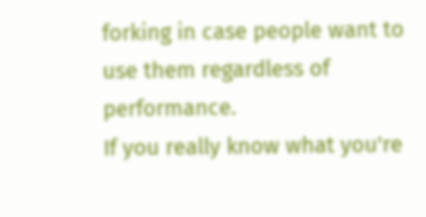forking in case people want to use them regardless of performance.
If you really know what you're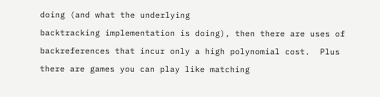doing (and what the underlying
backtracking implementation is doing), then there are uses of
backreferences that incur only a high polynomial cost.  Plus
there are games you can play like matching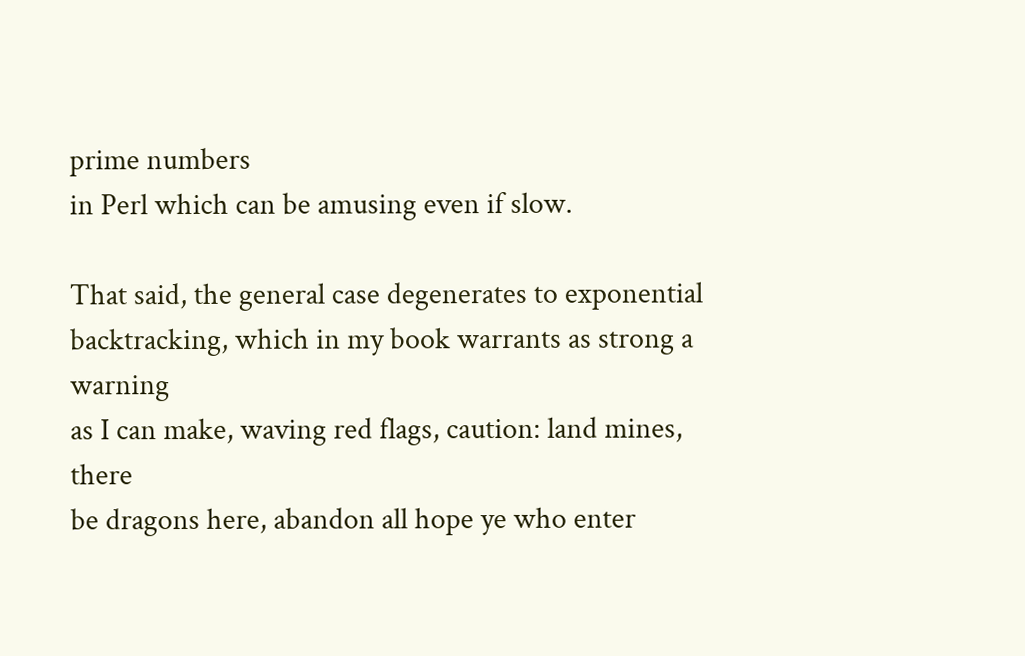prime numbers
in Perl which can be amusing even if slow.

That said, the general case degenerates to exponential
backtracking, which in my book warrants as strong a warning
as I can make, waving red flags, caution: land mines, there
be dragons here, abandon all hope ye who enter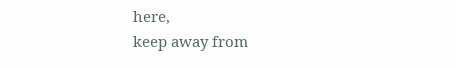here,
keep away from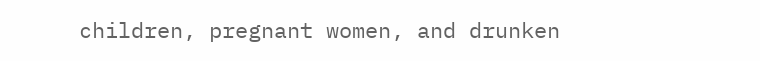children, pregnant women, and drunken